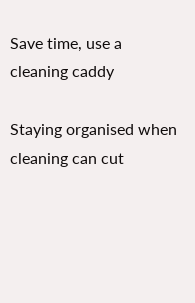Save time, use a cleaning caddy

Staying organised when cleaning can cut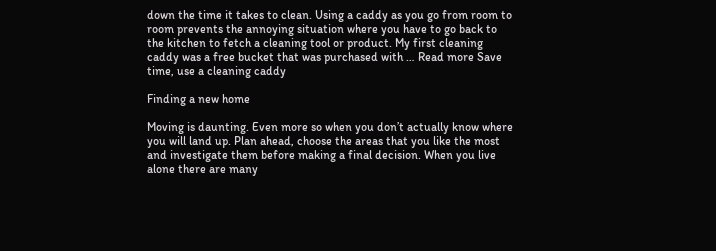down the time it takes to clean. Using a caddy as you go from room to room prevents the annoying situation where you have to go back to the kitchen to fetch a cleaning tool or product. My first cleaning caddy was a free bucket that was purchased with … Read more Save time, use a cleaning caddy

Finding a new home

Moving is daunting. Even more so when you don’t actually know where you will land up. Plan ahead, choose the areas that you like the most and investigate them before making a final decision. When you live alone there are many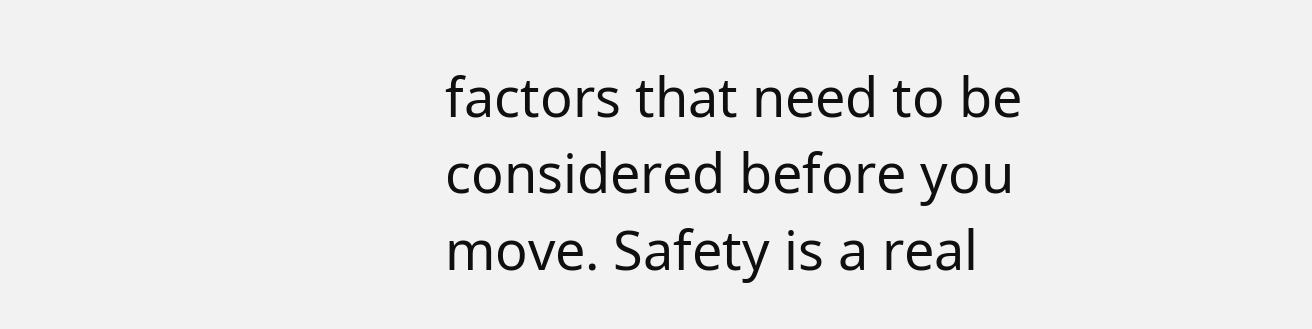factors that need to be considered before you move. Safety is a real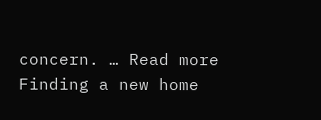concern. … Read more Finding a new home